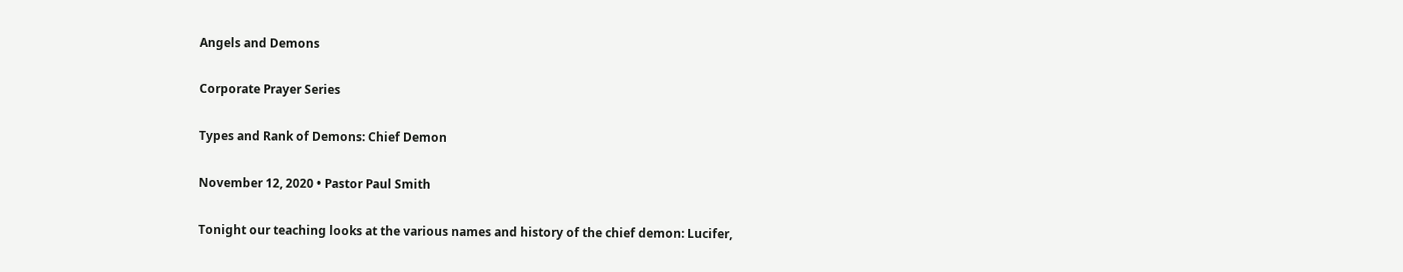Angels and Demons

Corporate Prayer Series

Types and Rank of Demons: Chief Demon

November 12, 2020 • Pastor Paul Smith

Tonight our teaching looks at the various names and history of the chief demon: Lucifer,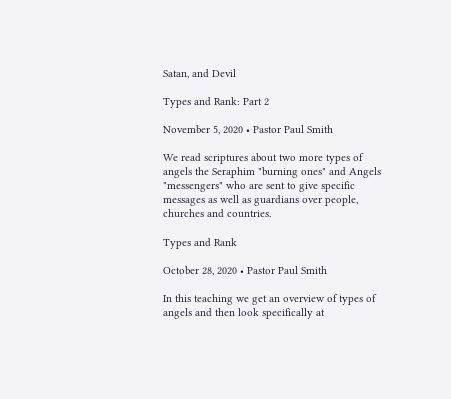Satan, and Devil

Types and Rank: Part 2

November 5, 2020 • Pastor Paul Smith

We read scriptures about two more types of angels the Seraphim "burning ones" and Angels "messengers" who are sent to give specific messages as well as guardians over people, churches and countries.

Types and Rank

October 28, 2020 • Pastor Paul Smith

In this teaching we get an overview of types of angels and then look specifically at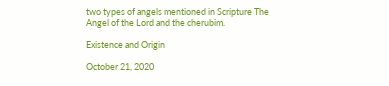two types of angels mentioned in Scripture The Angel of the Lord and the cherubim.

Existence and Origin

October 21, 2020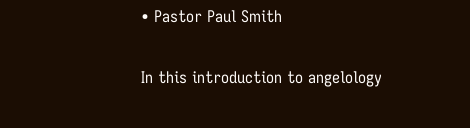• Pastor Paul Smith

In this introduction to angelology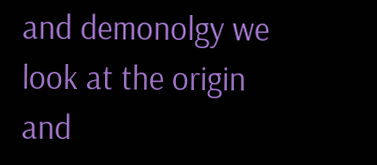and demonolgy we look at the origin and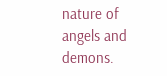nature of angels and demons.